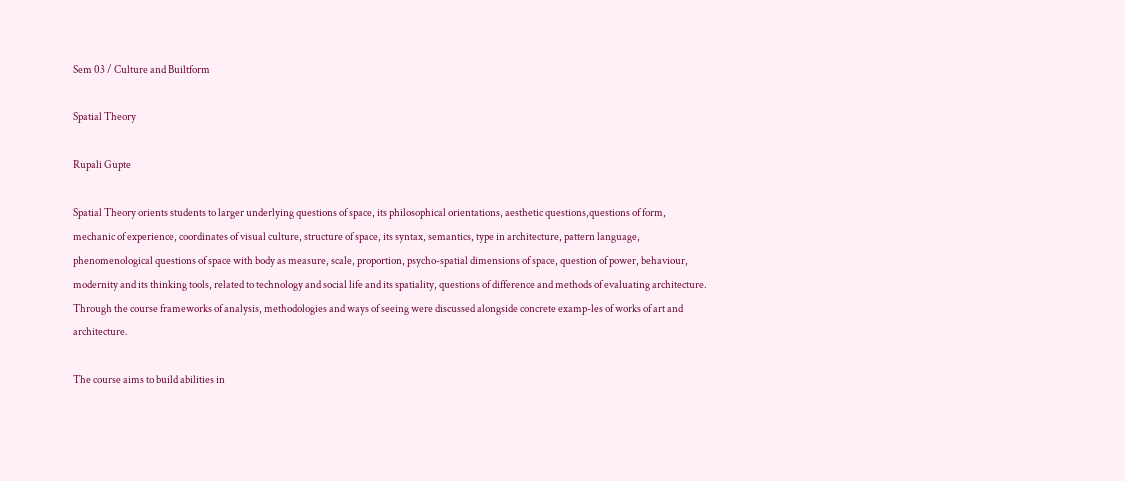Sem 03 / Culture and Builtform

Spatial Theory

Rupali Gupte

Spatial Theory orients students to larger underlying questions of space, its philosophical orientations, aesthetic questions,questions of form, mechanic of experience, coordinates of visual culture, structure of space, its syntax, semantics, type in architecture, pattern language, phenomenological questions of space with body as measure, scale, proportion, psycho-spatial dimensions of space, question of power, behaviour, modernity and its thinking tools, related to technology and social life and its spatiality, questions of difference and methods of evaluating architecture. Through the course frameworks of analysis, methodologies and ways of seeing were discussed alongside concrete examp-les of works of art and architecture.

The course aims to build abilities in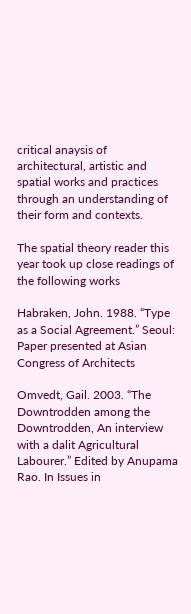critical anaysis of architectural, artistic and spatial works and practices through an understanding of their form and contexts.

The spatial theory reader this year took up close readings of the following works

Habraken, John. 1988. “Type as a Social Agreement.” Seoul: Paper presented at Asian Congress of Architects

Omvedt, Gail. 2003. “The Downtrodden among the Downtrodden, An interview with a dalit Agricultural Labourer.” Edited by Anupama Rao. In Issues in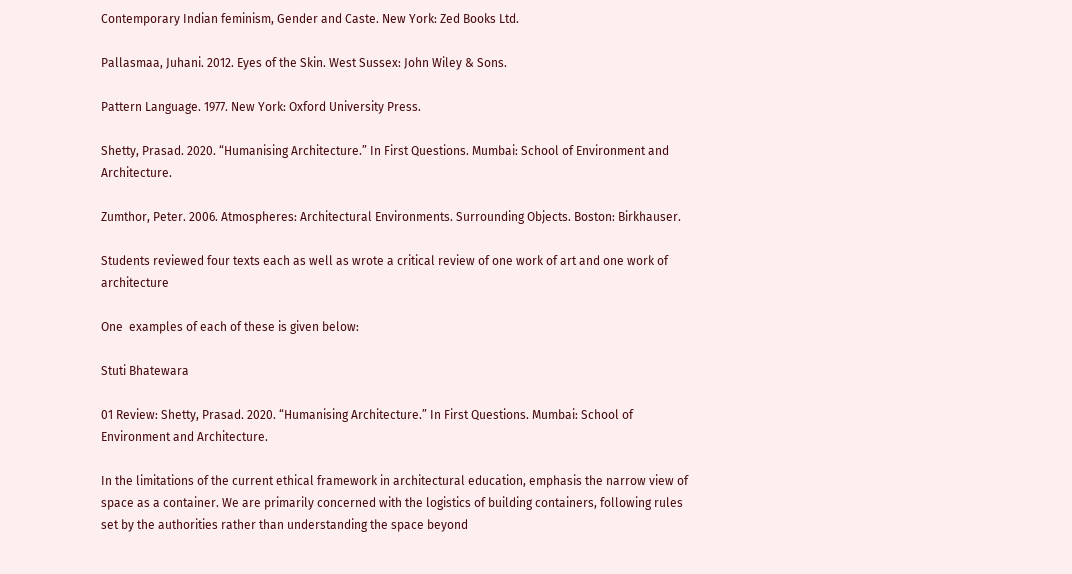Contemporary Indian feminism, Gender and Caste. New York: Zed Books Ltd.

Pallasmaa, Juhani. 2012. Eyes of the Skin. West Sussex: John Wiley & Sons.

Pattern Language. 1977. New York: Oxford University Press.

Shetty, Prasad. 2020. “Humanising Architecture.” In First Questions. Mumbai: School of Environment and Architecture.

Zumthor, Peter. 2006. Atmospheres: Architectural Environments. Surrounding Objects. Boston: Birkhauser.

Students reviewed four texts each as well as wrote a critical review of one work of art and one work of architecture

One  examples of each of these is given below:

Stuti Bhatewara

01 Review: Shetty, Prasad. 2020. “Humanising Architecture.” In First Questions. Mumbai: School of Environment and Architecture.

In the limitations of the current ethical framework in architectural education, emphasis the narrow view of space as a container. We are primarily concerned with the logistics of building containers, following rules set by the authorities rather than understanding the space beyond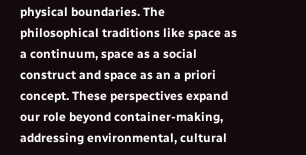physical boundaries. The philosophical traditions like space as a continuum, space as a social construct and space as an a priori concept. These perspectives expand our role beyond container-making, addressing environmental, cultural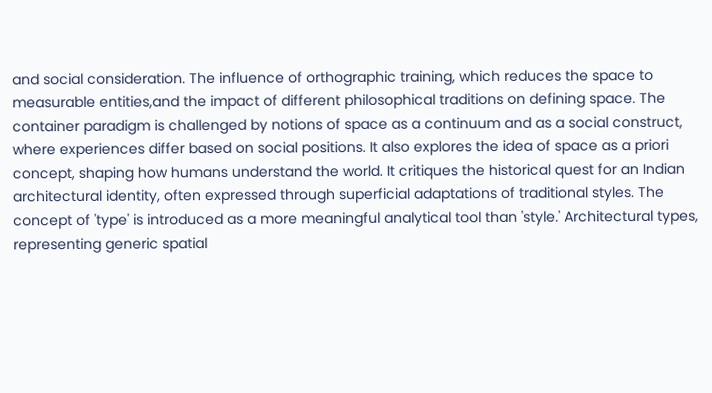and social consideration. The influence of orthographic training, which reduces the space to measurable entities,and the impact of different philosophical traditions on defining space. The container paradigm is challenged by notions of space as a continuum and as a social construct, where experiences differ based on social positions. It also explores the idea of space as a priori concept, shaping how humans understand the world. It critiques the historical quest for an Indian architectural identity, often expressed through superficial adaptations of traditional styles. The concept of 'type' is introduced as a more meaningful analytical tool than 'style.' Architectural types, representing generic spatial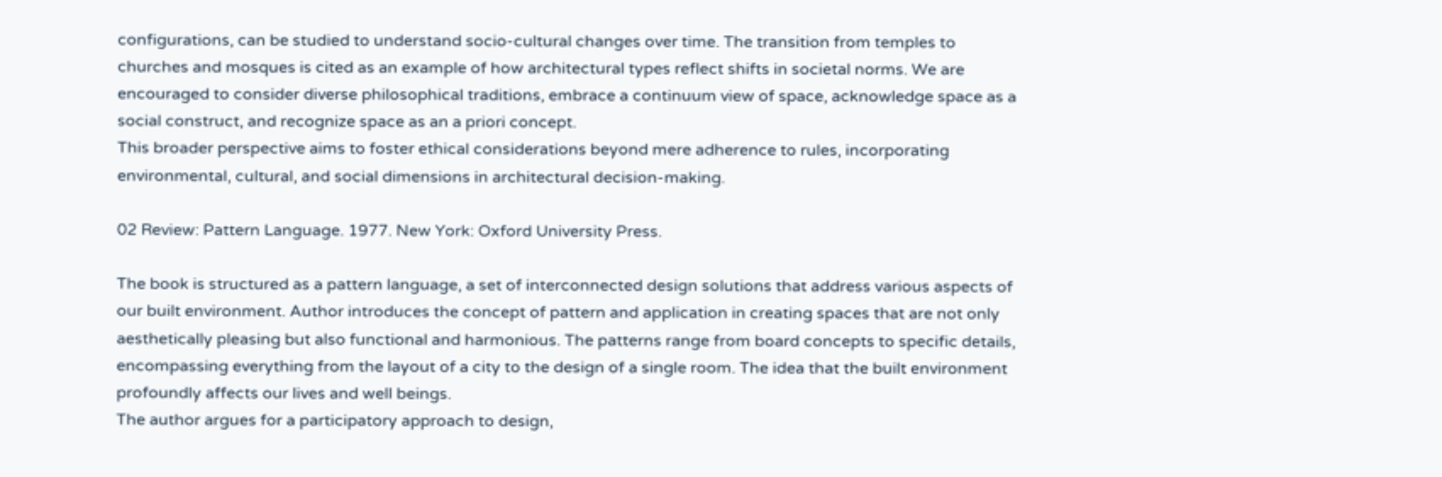configurations, can be studied to understand socio-cultural changes over time. The transition from temples to churches and mosques is cited as an example of how architectural types reflect shifts in societal norms. We are encouraged to consider diverse philosophical traditions, embrace a continuum view of space, acknowledge space as a social construct, and recognize space as an a priori concept.
This broader perspective aims to foster ethical considerations beyond mere adherence to rules, incorporating environmental, cultural, and social dimensions in architectural decision-making.

02 Review: Pattern Language. 1977. New York: Oxford University Press.

The book is structured as a pattern language, a set of interconnected design solutions that address various aspects of our built environment. Author introduces the concept of pattern and application in creating spaces that are not only aesthetically pleasing but also functional and harmonious. The patterns range from board concepts to specific details, encompassing everything from the layout of a city to the design of a single room. The idea that the built environment profoundly affects our lives and well beings.
The author argues for a participatory approach to design,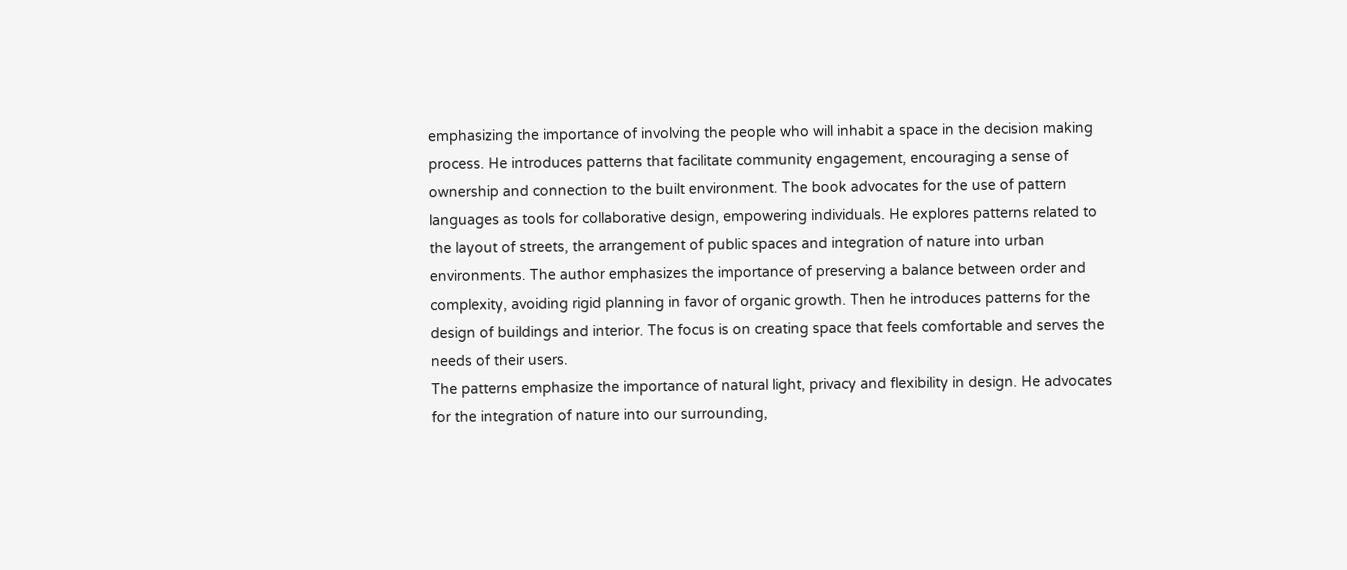emphasizing the importance of involving the people who will inhabit a space in the decision making process. He introduces patterns that facilitate community engagement, encouraging a sense of ownership and connection to the built environment. The book advocates for the use of pattern languages as tools for collaborative design, empowering individuals. He explores patterns related to the layout of streets, the arrangement of public spaces and integration of nature into urban environments. The author emphasizes the importance of preserving a balance between order and complexity, avoiding rigid planning in favor of organic growth. Then he introduces patterns for the design of buildings and interior. The focus is on creating space that feels comfortable and serves the needs of their users.
The patterns emphasize the importance of natural light, privacy and flexibility in design. He advocates for the integration of nature into our surrounding,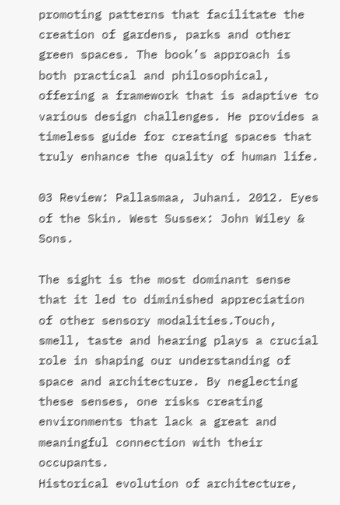promoting patterns that facilitate the creation of gardens, parks and other green spaces. The book’s approach is both practical and philosophical, offering a framework that is adaptive to various design challenges. He provides a timeless guide for creating spaces that truly enhance the quality of human life.

03 Review: Pallasmaa, Juhani. 2012. Eyes of the Skin. West Sussex: John Wiley & Sons.

The sight is the most dominant sense that it led to diminished appreciation of other sensory modalities.Touch, smell, taste and hearing plays a crucial role in shaping our understanding of space and architecture. By neglecting these senses, one risks creating environments that lack a great and meaningful connection with their occupants.
Historical evolution of architecture,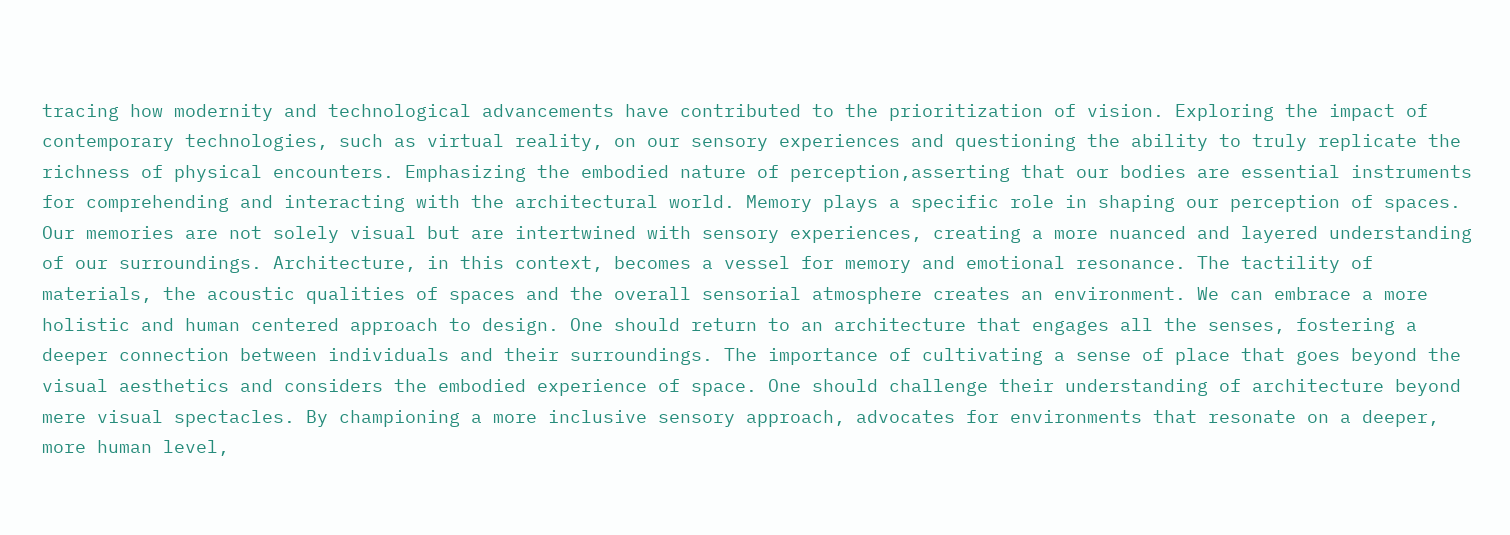tracing how modernity and technological advancements have contributed to the prioritization of vision. Exploring the impact of contemporary technologies, such as virtual reality, on our sensory experiences and questioning the ability to truly replicate the richness of physical encounters. Emphasizing the embodied nature of perception,asserting that our bodies are essential instruments for comprehending and interacting with the architectural world. Memory plays a specific role in shaping our perception of spaces. Our memories are not solely visual but are intertwined with sensory experiences, creating a more nuanced and layered understanding of our surroundings. Architecture, in this context, becomes a vessel for memory and emotional resonance. The tactility of materials, the acoustic qualities of spaces and the overall sensorial atmosphere creates an environment. We can embrace a more holistic and human centered approach to design. One should return to an architecture that engages all the senses, fostering a deeper connection between individuals and their surroundings. The importance of cultivating a sense of place that goes beyond the visual aesthetics and considers the embodied experience of space. One should challenge their understanding of architecture beyond mere visual spectacles. By championing a more inclusive sensory approach, advocates for environments that resonate on a deeper, more human level,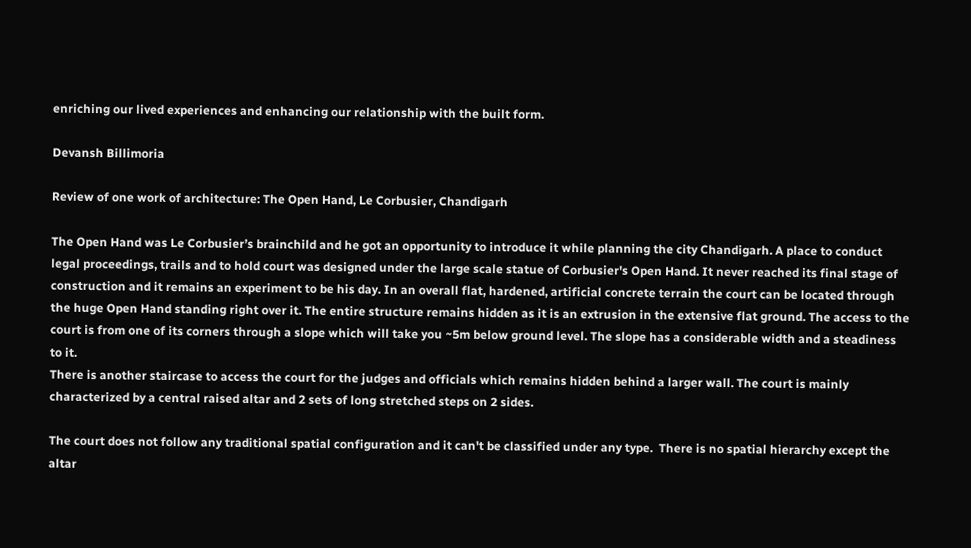enriching our lived experiences and enhancing our relationship with the built form.

Devansh Billimoria

Review of one work of architecture: The Open Hand, Le Corbusier, Chandigarh

The Open Hand was Le Corbusier’s brainchild and he got an opportunity to introduce it while planning the city Chandigarh. A place to conduct legal proceedings, trails and to hold court was designed under the large scale statue of Corbusier's Open Hand. It never reached its final stage of construction and it remains an experiment to be his day. In an overall flat, hardened, artificial concrete terrain the court can be located through the huge Open Hand standing right over it. The entire structure remains hidden as it is an extrusion in the extensive flat ground. The access to the court is from one of its corners through a slope which will take you ~5m below ground level. The slope has a considerable width and a steadiness to it.
There is another staircase to access the court for the judges and officials which remains hidden behind a larger wall. The court is mainly characterized by a central raised altar and 2 sets of long stretched steps on 2 sides.

The court does not follow any traditional spatial configuration and it can't be classified under any type.  There is no spatial hierarchy except the altar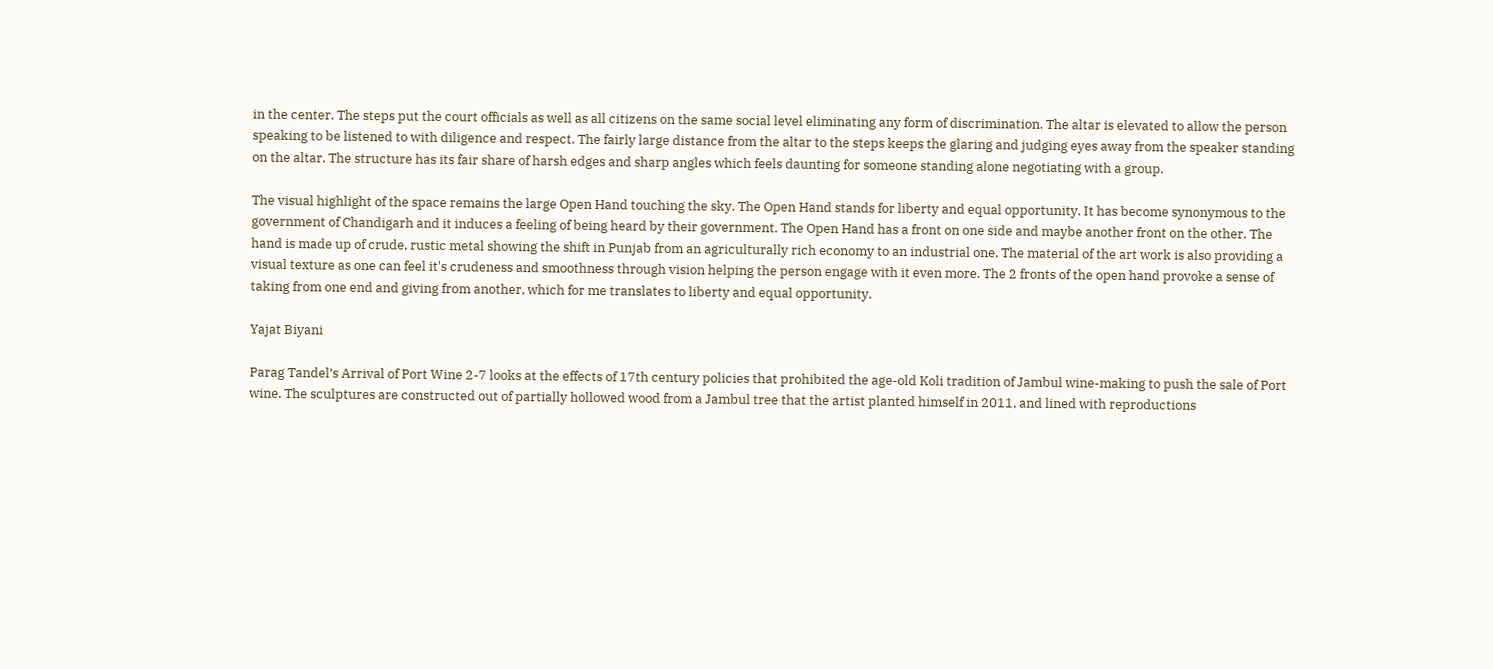in the center. The steps put the court officials as well as all citizens on the same social level eliminating any form of discrimination. The altar is elevated to allow the person speaking to be listened to with diligence and respect. The fairly large distance from the altar to the steps keeps the glaring and judging eyes away from the speaker standing on the altar. The structure has its fair share of harsh edges and sharp angles which feels daunting for someone standing alone negotiating with a group.

The visual highlight of the space remains the large Open Hand touching the sky. The Open Hand stands for liberty and equal opportunity. It has become synonymous to the government of Chandigarh and it induces a feeling of being heard by their government. The Open Hand has a front on one side and maybe another front on the other. The hand is made up of crude, rustic metal showing the shift in Punjab from an agriculturally rich economy to an industrial one. The material of the art work is also providing a visual texture as one can feel it's crudeness and smoothness through vision helping the person engage with it even more. The 2 fronts of the open hand provoke a sense of taking from one end and giving from another, which for me translates to liberty and equal opportunity.

Yajat Biyani

Parag Tandel’s Arrival of Port Wine 2-7 looks at the effects of 17th century policies that prohibited the age-old Koli tradition of Jambul wine-making to push the sale of Port wine. The sculptures are constructed out of partially hollowed wood from a Jambul tree that the artist planted himself in 2011, and lined with reproductions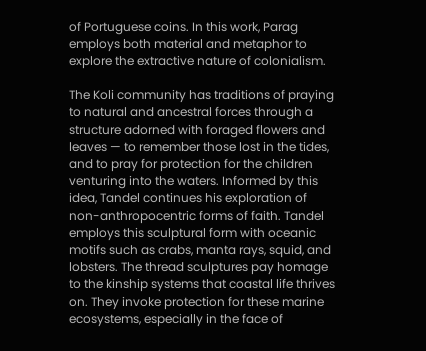of Portuguese coins. In this work, Parag employs both material and metaphor to explore the extractive nature of colonialism.

The Koli community has traditions of praying to natural and ancestral forces through a structure adorned with foraged flowers and leaves — to remember those lost in the tides, and to pray for protection for the children venturing into the waters. Informed by this idea, Tandel continues his exploration of non-anthropocentric forms of faith. Tandel employs this sculptural form with oceanic motifs such as crabs, manta rays, squid, and lobsters. The thread sculptures pay homage to the kinship systems that coastal life thrives on. They invoke protection for these marine ecosystems, especially in the face of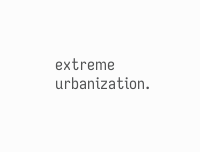extreme urbanization.